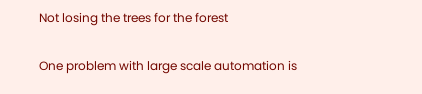Not losing the trees for the forest

One problem with large scale automation is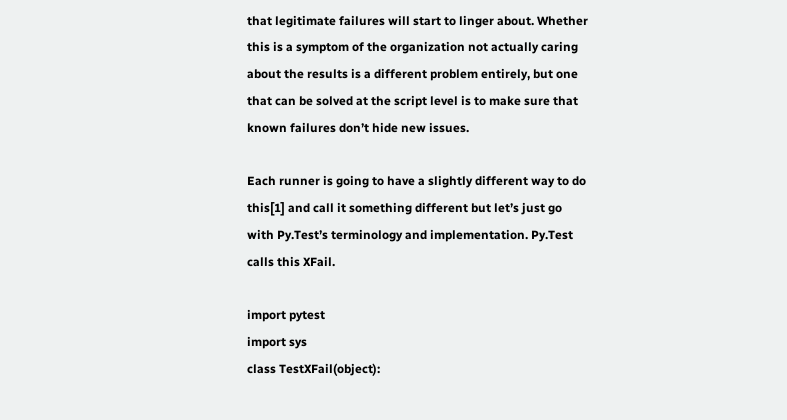that legitimate failures will start to linger about. Whether this is a symptom of the organization not actually caring about the results is a different problem entirely, but one that can be solved at the script level is to make sure that known failures don’t hide new issues.

Each runner is going to have a slightly different way to do this[1] and call it something different but let’s just go with Py.Test’s terminology and implementation. Py.Test calls this XFail.

import pytest
import sys
class TestXFail(object):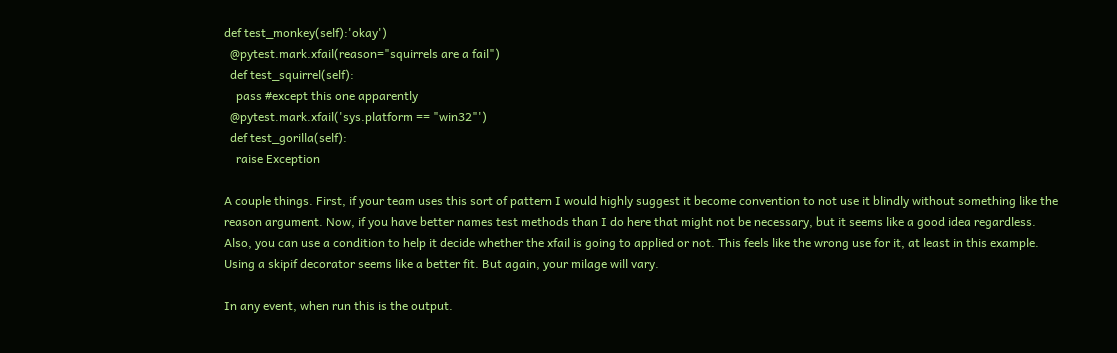def test_monkey(self):'okay')
  @pytest.mark.xfail(reason="squirrels are a fail")
  def test_squirrel(self):
    pass #except this one apparently
  @pytest.mark.xfail('sys.platform == "win32"')
  def test_gorilla(self):
    raise Exception

A couple things. First, if your team uses this sort of pattern I would highly suggest it become convention to not use it blindly without something like the reason argument. Now, if you have better names test methods than I do here that might not be necessary, but it seems like a good idea regardless. Also, you can use a condition to help it decide whether the xfail is going to applied or not. This feels like the wrong use for it, at least in this example. Using a skipif decorator seems like a better fit. But again, your milage will vary.

In any event, when run this is the output.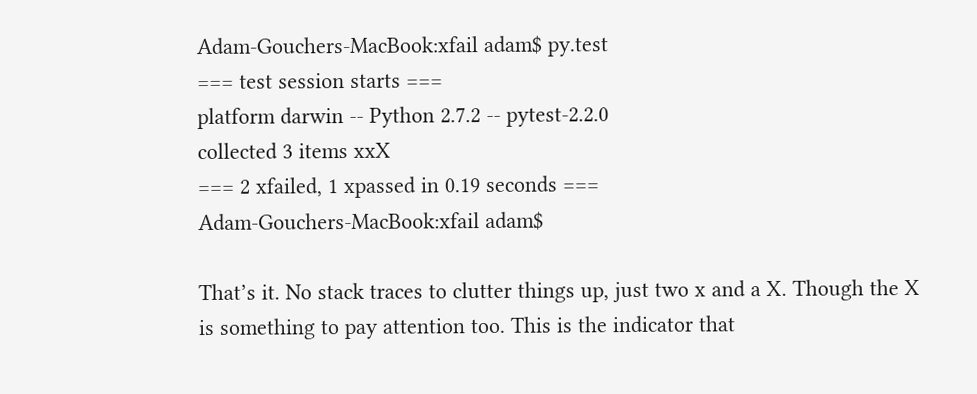Adam-Gouchers-MacBook:xfail adam$ py.test
=== test session starts ===
platform darwin -- Python 2.7.2 -- pytest-2.2.0
collected 3 items xxX
=== 2 xfailed, 1 xpassed in 0.19 seconds ===
Adam-Gouchers-MacBook:xfail adam$

That’s it. No stack traces to clutter things up, just two x and a X. Though the X is something to pay attention too. This is the indicator that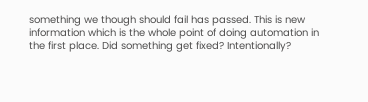something we though should fail has passed. This is new information which is the whole point of doing automation in the first place. Did something get fixed? Intentionally?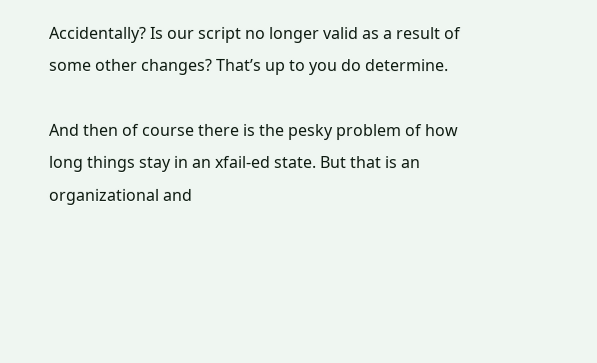Accidentally? Is our script no longer valid as a result of some other changes? That’s up to you do determine.

And then of course there is the pesky problem of how long things stay in an xfail-ed state. But that is an organizational and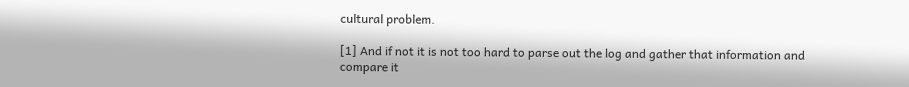cultural problem.

[1] And if not it is not too hard to parse out the log and gather that information and compare it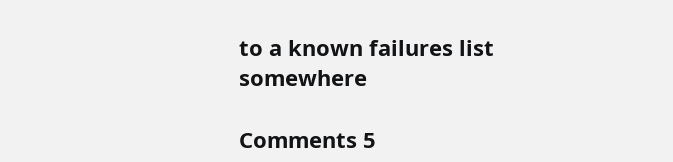to a known failures list somewhere

Comments 5